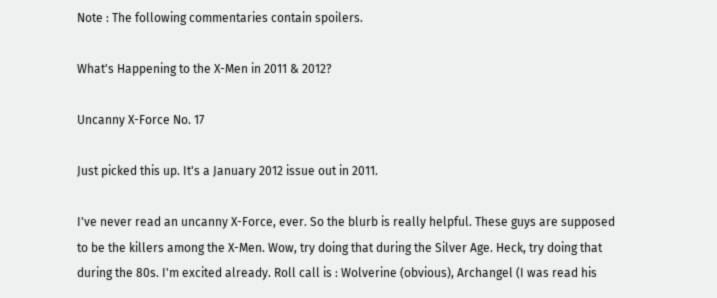Note : The following commentaries contain spoilers.

What's Happening to the X-Men in 2011 & 2012?

Uncanny X-Force No. 17

Just picked this up. It's a January 2012 issue out in 2011.

I've never read an uncanny X-Force, ever. So the blurb is really helpful. These guys are supposed to be the killers among the X-Men. Wow, try doing that during the Silver Age. Heck, try doing that during the 80s. I'm excited already. Roll call is : Wolverine (obvious), Archangel (I was read his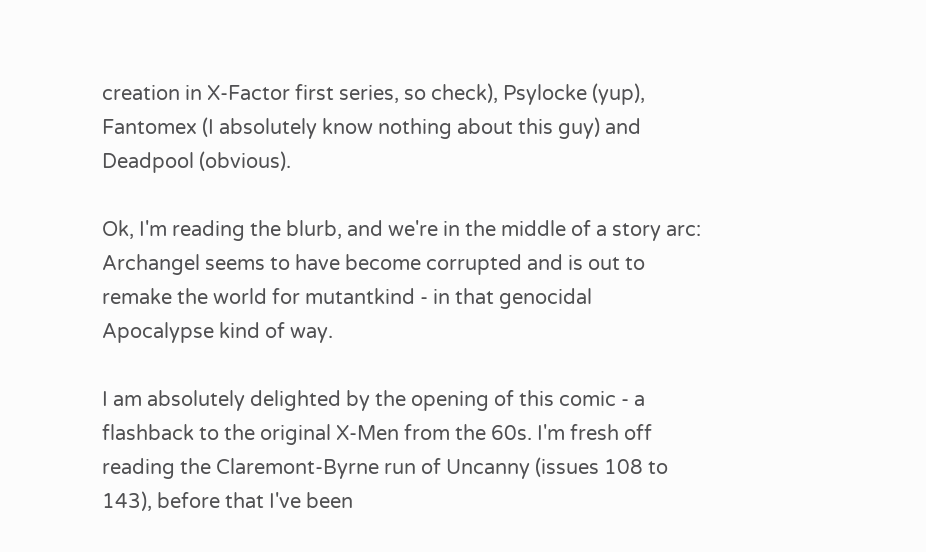creation in X-Factor first series, so check), Psylocke (yup), Fantomex (I absolutely know nothing about this guy) and Deadpool (obvious).

Ok, I'm reading the blurb, and we're in the middle of a story arc: Archangel seems to have become corrupted and is out to remake the world for mutantkind - in that genocidal Apocalypse kind of way.

I am absolutely delighted by the opening of this comic - a flashback to the original X-Men from the 60s. I'm fresh off reading the Claremont-Byrne run of Uncanny (issues 108 to 143), before that I've been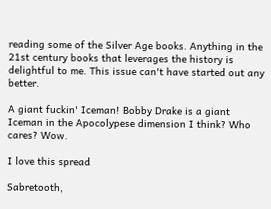reading some of the Silver Age books. Anything in the 21st century books that leverages the history is delightful to me. This issue can't have started out any better.

A giant fuckin' Iceman! Bobby Drake is a giant Iceman in the Apocolypese dimension I think? Who cares? Wow.

I love this spread

Sabretooth,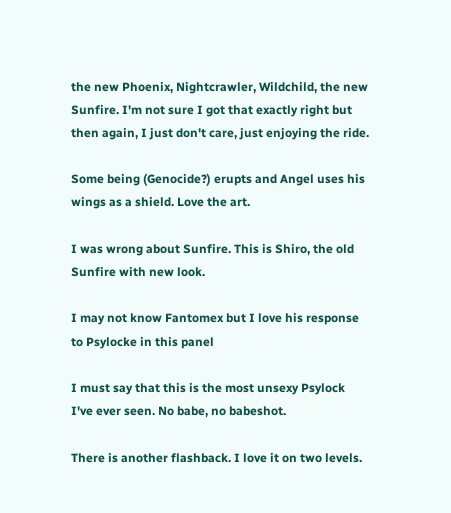the new Phoenix, Nightcrawler, Wildchild, the new Sunfire. I'm not sure I got that exactly right but then again, I just don't care, just enjoying the ride.

Some being (Genocide?) erupts and Angel uses his wings as a shield. Love the art.

I was wrong about Sunfire. This is Shiro, the old Sunfire with new look.

I may not know Fantomex but I love his response to Psylocke in this panel

I must say that this is the most unsexy Psylock I've ever seen. No babe, no babeshot.

There is another flashback. I love it on two levels.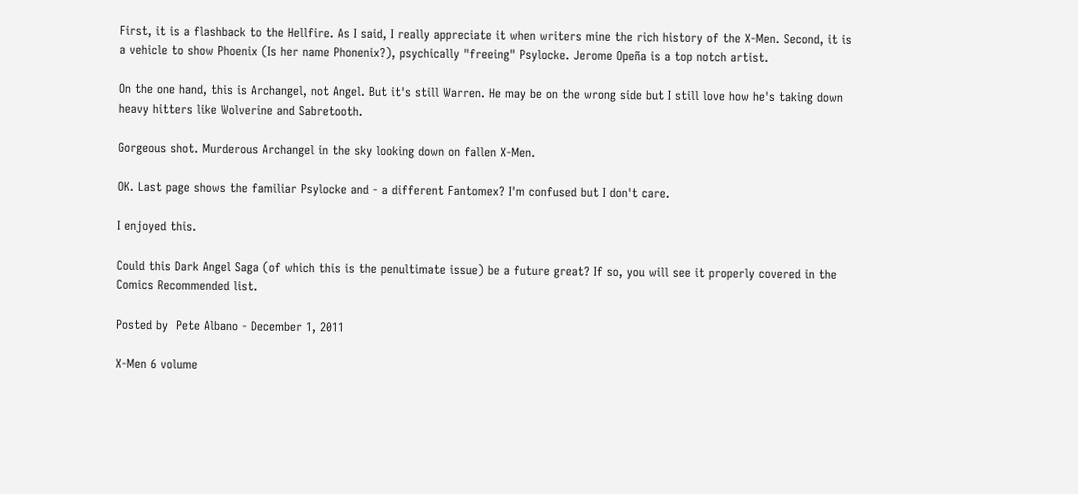First, it is a flashback to the Hellfire. As I said, I really appreciate it when writers mine the rich history of the X-Men. Second, it is a vehicle to show Phoenix (Is her name Phonenix?), psychically "freeing" Psylocke. Jerome Opeña is a top notch artist.

On the one hand, this is Archangel, not Angel. But it's still Warren. He may be on the wrong side but I still love how he's taking down heavy hitters like Wolverine and Sabretooth.

Gorgeous shot. Murderous Archangel in the sky looking down on fallen X-Men.

OK. Last page shows the familiar Psylocke and - a different Fantomex? I'm confused but I don't care.

I enjoyed this.

Could this Dark Angel Saga (of which this is the penultimate issue) be a future great? If so, you will see it properly covered in the Comics Recommended list.

Posted by  Pete Albano - December 1, 2011

X-Men 6 volume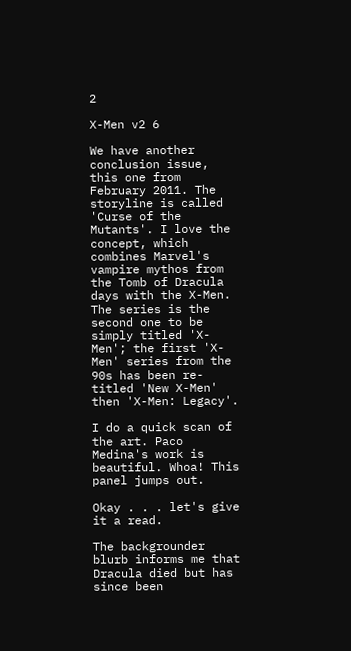2

X-Men v2 6

We have another conclusion issue, this one from February 2011. The storyline is called 'Curse of the Mutants'. I love the concept, which combines Marvel's vampire mythos from the Tomb of Dracula days with the X-Men. The series is the second one to be simply titled 'X-Men'; the first 'X-Men' series from the 90s has been re-titled 'New X-Men' then 'X-Men: Legacy'.

I do a quick scan of the art. Paco Medina's work is beautiful. Whoa! This panel jumps out.

Okay . . . let's give it a read.

The backgrounder blurb informs me that Dracula died but has since been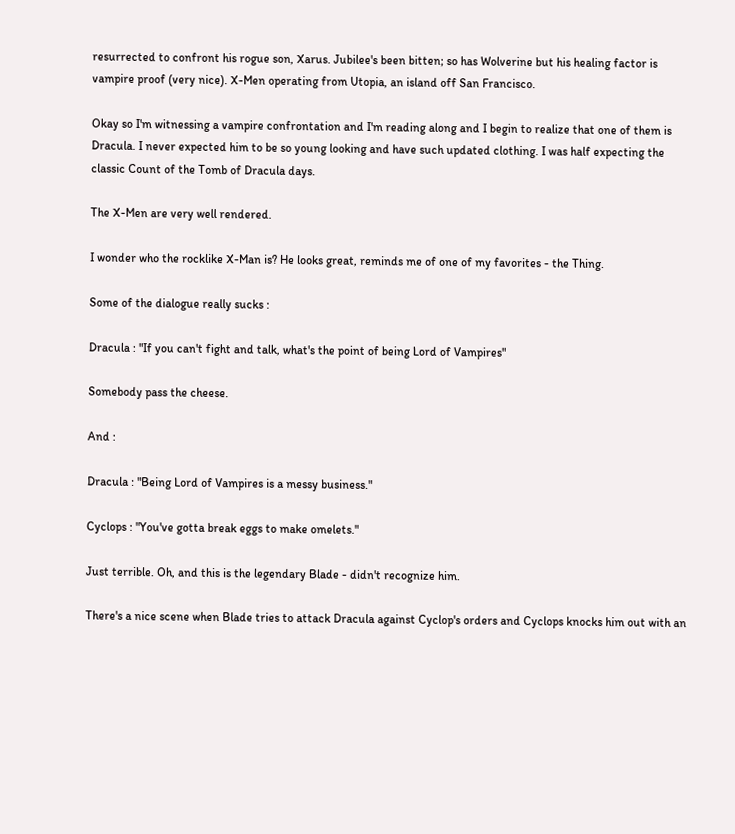resurrected to confront his rogue son, Xarus. Jubilee's been bitten; so has Wolverine but his healing factor is vampire proof (very nice). X-Men operating from Utopia, an island off San Francisco.

Okay so I'm witnessing a vampire confrontation and I'm reading along and I begin to realize that one of them is Dracula. I never expected him to be so young looking and have such updated clothing. I was half expecting the classic Count of the Tomb of Dracula days.

The X-Men are very well rendered.

I wonder who the rocklike X-Man is? He looks great, reminds me of one of my favorites - the Thing.

Some of the dialogue really sucks :

Dracula : "If you can't fight and talk, what's the point of being Lord of Vampires"

Somebody pass the cheese.

And :

Dracula : "Being Lord of Vampires is a messy business."

Cyclops : "You've gotta break eggs to make omelets."

Just terrible. Oh, and this is the legendary Blade - didn't recognize him.

There's a nice scene when Blade tries to attack Dracula against Cyclop's orders and Cyclops knocks him out with an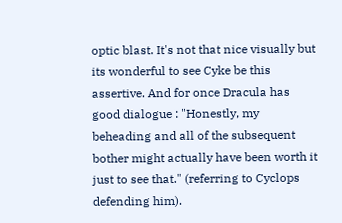optic blast. It's not that nice visually but its wonderful to see Cyke be this assertive. And for once Dracula has good dialogue : "Honestly, my beheading and all of the subsequent bother might actually have been worth it just to see that." (referring to Cyclops defending him).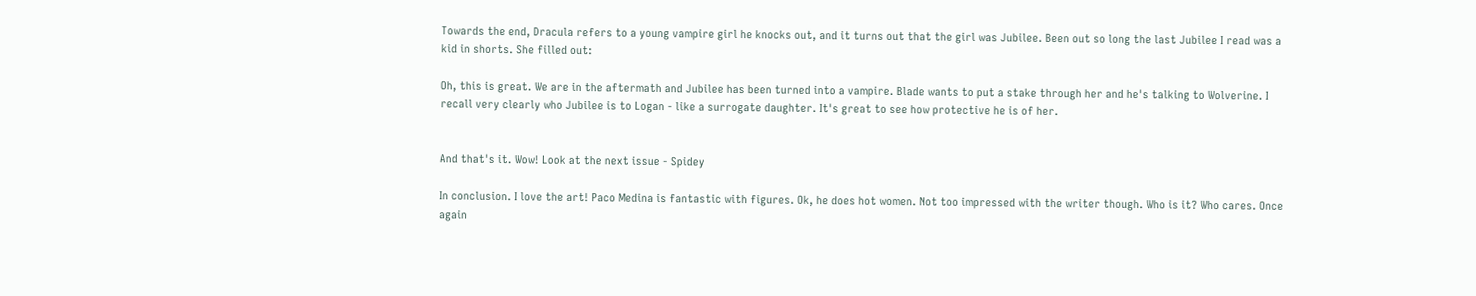Towards the end, Dracula refers to a young vampire girl he knocks out, and it turns out that the girl was Jubilee. Been out so long the last Jubilee I read was a kid in shorts. She filled out:

Oh, this is great. We are in the aftermath and Jubilee has been turned into a vampire. Blade wants to put a stake through her and he's talking to Wolverine. I recall very clearly who Jubilee is to Logan - like a surrogate daughter. It's great to see how protective he is of her.


And that's it. Wow! Look at the next issue - Spidey

In conclusion. I love the art! Paco Medina is fantastic with figures. Ok, he does hot women. Not too impressed with the writer though. Who is it? Who cares. Once again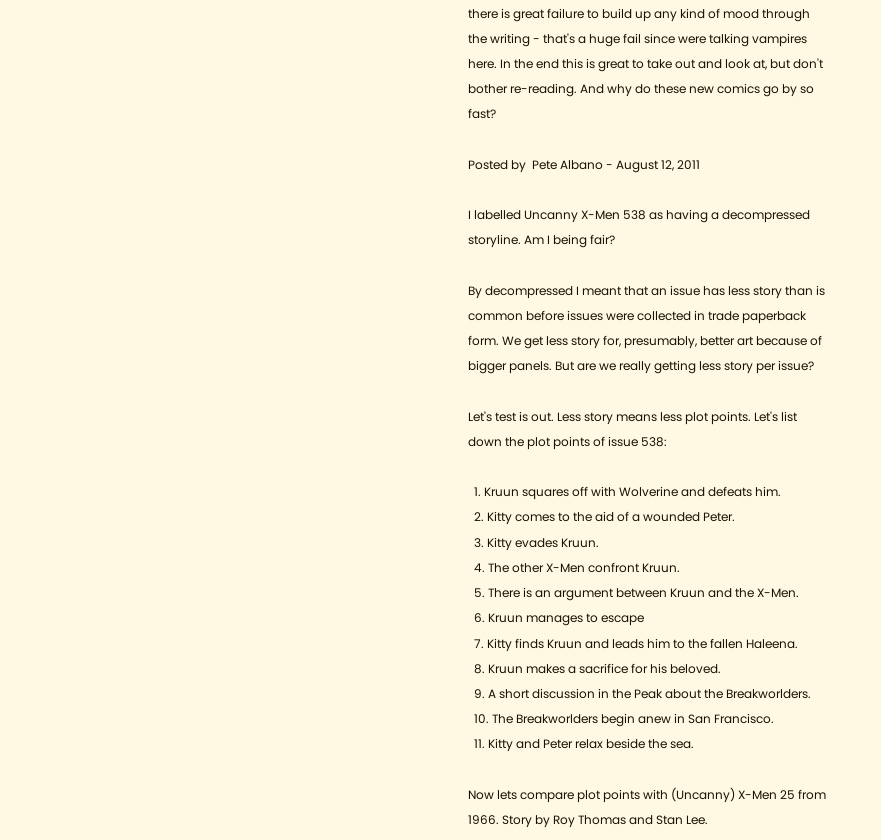there is great failure to build up any kind of mood through the writing - that's a huge fail since were talking vampires here. In the end this is great to take out and look at, but don't bother re-reading. And why do these new comics go by so fast?

Posted by  Pete Albano - August 12, 2011

I labelled Uncanny X-Men 538 as having a decompressed storyline. Am I being fair?

By decompressed I meant that an issue has less story than is common before issues were collected in trade paperback form. We get less story for, presumably, better art because of bigger panels. But are we really getting less story per issue?

Let's test is out. Less story means less plot points. Let's list down the plot points of issue 538:

  1. Kruun squares off with Wolverine and defeats him.
  2. Kitty comes to the aid of a wounded Peter.
  3. Kitty evades Kruun.
  4. The other X-Men confront Kruun.
  5. There is an argument between Kruun and the X-Men.
  6. Kruun manages to escape
  7. Kitty finds Kruun and leads him to the fallen Haleena.
  8. Kruun makes a sacrifice for his beloved.
  9. A short discussion in the Peak about the Breakworlders.
  10. The Breakworlders begin anew in San Francisco.
  11. Kitty and Peter relax beside the sea.

Now lets compare plot points with (Uncanny) X-Men 25 from 1966. Story by Roy Thomas and Stan Lee.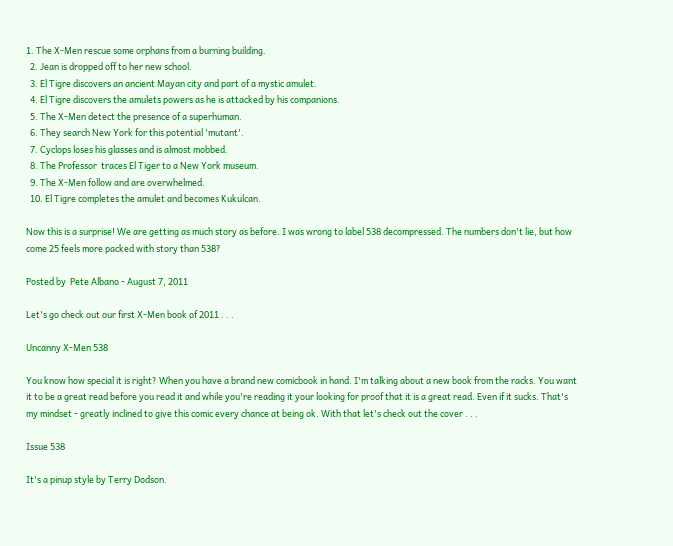1. The X-Men rescue some orphans from a burning building.
  2. Jean is dropped off to her new school.
  3. El Tigre discovers an ancient Mayan city and part of a mystic amulet.
  4. El Tigre discovers the amulets powers as he is attacked by his companions.
  5. The X-Men detect the presence of a superhuman.
  6. They search New York for this potential 'mutant'.
  7. Cyclops loses his glasses and is almost mobbed.
  8. The Professor  traces El Tiger to a New York museum.
  9. The X-Men follow and are overwhelmed.
  10. El Tigre completes the amulet and becomes Kukulcan.

Now this is a surprise! We are getting as much story as before. I was wrong to label 538 decompressed. The numbers don't lie, but how come 25 feels more packed with story than 538?

Posted by  Pete Albano - August 7, 2011

Let's go check out our first X-Men book of 2011 . . .

Uncanny X-Men 538

You know how special it is right? When you have a brand new comicbook in hand. I'm talking about a new book from the racks. You want it to be a great read before you read it and while you're reading it your looking for proof that it is a great read. Even if it sucks. That's my mindset - greatly inclined to give this comic every chance at being ok. With that let's check out the cover . . .

Issue 538

It's a pinup style by Terry Dodson.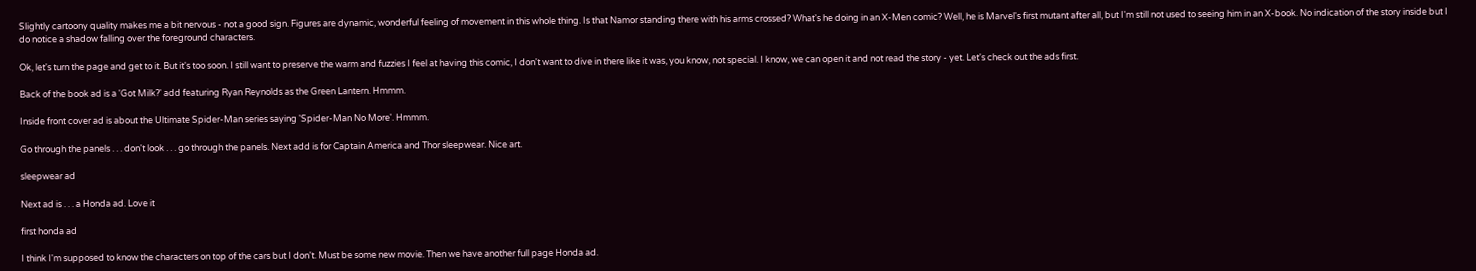Slightly cartoony quality makes me a bit nervous - not a good sign. Figures are dynamic, wonderful feeling of movement in this whole thing. Is that Namor standing there with his arms crossed? What's he doing in an X-Men comic? Well, he is Marvel's first mutant after all, but I'm still not used to seeing him in an X-book. No indication of the story inside but I do notice a shadow falling over the foreground characters.

Ok, let's turn the page and get to it. But it's too soon. I still want to preserve the warm and fuzzies I feel at having this comic, I don't want to dive in there like it was, you know, not special. I know, we can open it and not read the story - yet. Let's check out the ads first.

Back of the book ad is a 'Got Milk?' add featuring Ryan Reynolds as the Green Lantern. Hmmm.

Inside front cover ad is about the Ultimate Spider-Man series saying 'Spider-Man No More'. Hmmm.

Go through the panels . . . don't look . . . go through the panels. Next add is for Captain America and Thor sleepwear. Nice art.

sleepwear ad

Next ad is . . . a Honda ad. Love it

first honda ad

I think I'm supposed to know the characters on top of the cars but I don't. Must be some new movie. Then we have another full page Honda ad.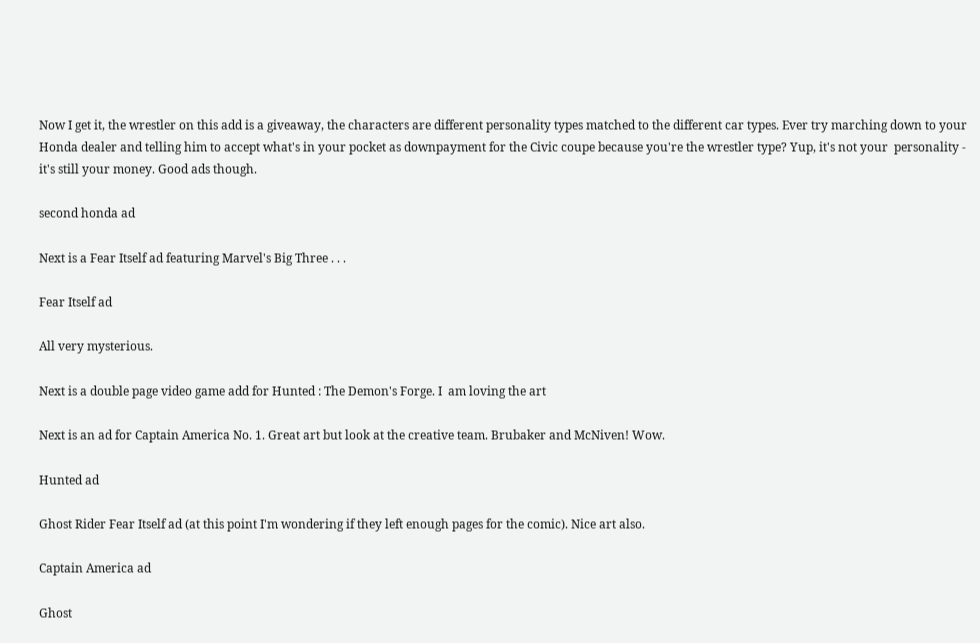Now I get it, the wrestler on this add is a giveaway, the characters are different personality types matched to the different car types. Ever try marching down to your Honda dealer and telling him to accept what's in your pocket as downpayment for the Civic coupe because you're the wrestler type? Yup, it's not your  personality - it's still your money. Good ads though.

second honda ad

Next is a Fear Itself ad featuring Marvel's Big Three . . .

Fear Itself ad

All very mysterious.

Next is a double page video game add for Hunted : The Demon's Forge. I  am loving the art

Next is an ad for Captain America No. 1. Great art but look at the creative team. Brubaker and McNiven! Wow.

Hunted ad

Ghost Rider Fear Itself ad (at this point I'm wondering if they left enough pages for the comic). Nice art also.

Captain America ad

Ghost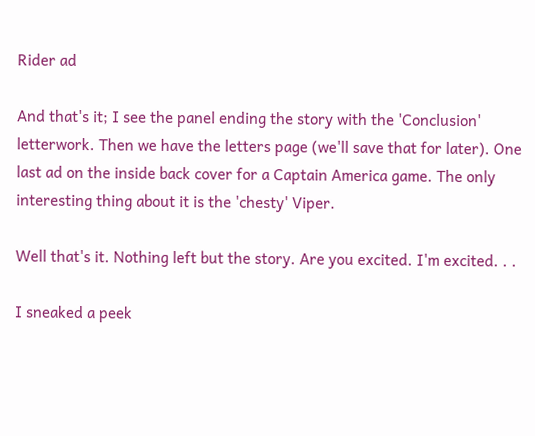Rider ad

And that's it; I see the panel ending the story with the 'Conclusion' letterwork. Then we have the letters page (we'll save that for later). One last ad on the inside back cover for a Captain America game. The only interesting thing about it is the 'chesty' Viper.

Well that's it. Nothing left but the story. Are you excited. I'm excited. . .

I sneaked a peek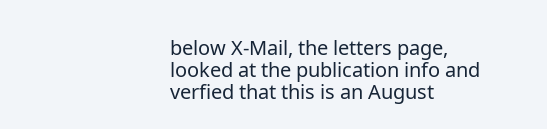below X-Mail, the letters page, looked at the publication info and verfied that this is an August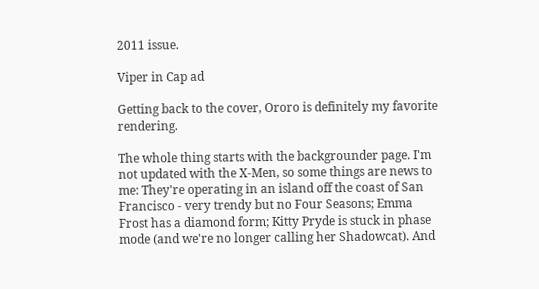2011 issue.

Viper in Cap ad

Getting back to the cover, Ororo is definitely my favorite rendering.

The whole thing starts with the backgrounder page. I'm not updated with the X-Men, so some things are news to me: They're operating in an island off the coast of San Francisco - very trendy but no Four Seasons; Emma Frost has a diamond form; Kitty Pryde is stuck in phase mode (and we're no longer calling her Shadowcat). And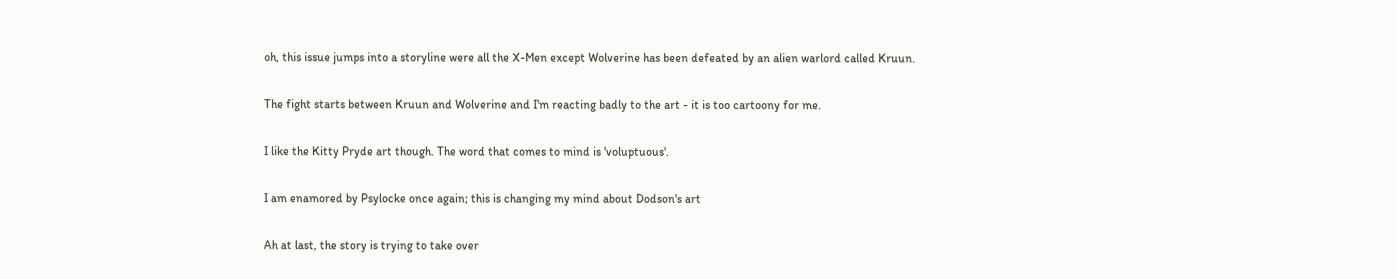oh, this issue jumps into a storyline were all the X-Men except Wolverine has been defeated by an alien warlord called Kruun.

The fight starts between Kruun and Wolverine and I'm reacting badly to the art - it is too cartoony for me.

I like the Kitty Pryde art though. The word that comes to mind is 'voluptuous'.

I am enamored by Psylocke once again; this is changing my mind about Dodson's art

Ah at last, the story is trying to take over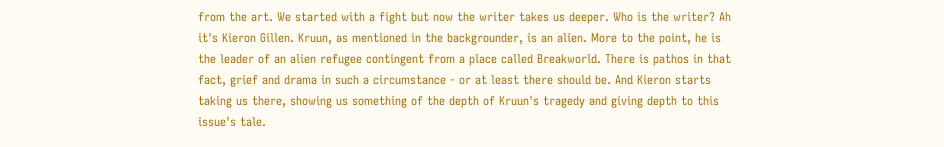from the art. We started with a fight but now the writer takes us deeper. Who is the writer? Ah it's Kieron Gillen. Kruun, as mentioned in the backgrounder, is an alien. More to the point, he is the leader of an alien refugee contingent from a place called Breakworld. There is pathos in that fact, grief and drama in such a circumstance - or at least there should be. And Kieron starts taking us there, showing us something of the depth of Kruun's tragedy and giving depth to this issue's tale.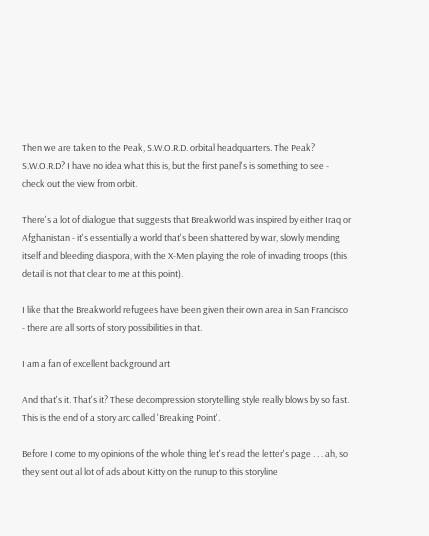Then we are taken to the Peak, S.W.O.R.D. orbital headquarters. The Peak? S.W.O.R.D? I have no idea what this is, but the first panel's is something to see - check out the view from orbit.

There's a lot of dialogue that suggests that Breakworld was inspired by either Iraq or Afghanistan - it's essentially a world that's been shattered by war, slowly mending itself and bleeding diaspora, with the X-Men playing the role of invading troops (this detail is not that clear to me at this point).

I like that the Breakworld refugees have been given their own area in San Francisco - there are all sorts of story possibilities in that.

I am a fan of excellent background art

And that's it. That's it? These decompression storytelling style really blows by so fast. This is the end of a story arc called 'Breaking Point'.

Before I come to my opinions of the whole thing let's read the letter's page . . . ah, so they sent out al lot of ads about Kitty on the runup to this storyline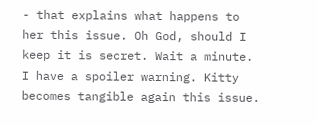- that explains what happens to her this issue. Oh God, should I keep it is secret. Wait a minute. I have a spoiler warning. Kitty becomes tangible again this issue.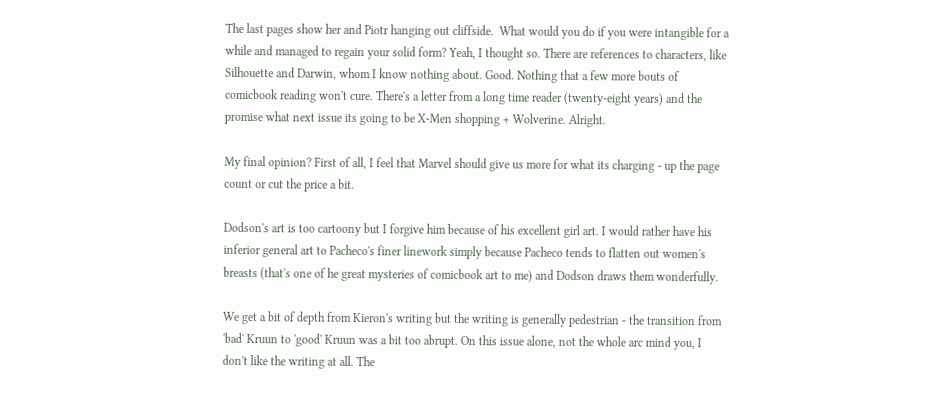The last pages show her and Piotr hanging out cliffside.  What would you do if you were intangible for a while and managed to regain your solid form? Yeah, I thought so. There are references to characters, like Silhouette and Darwin, whom I know nothing about. Good. Nothing that a few more bouts of comicbook reading won't cure. There's a letter from a long time reader (twenty-eight years) and the promise what next issue its going to be X-Men shopping + Wolverine. Alright.

My final opinion? First of all, I feel that Marvel should give us more for what its charging - up the page count or cut the price a bit.

Dodson's art is too cartoony but I forgive him because of his excellent girl art. I would rather have his inferior general art to Pacheco's finer linework simply because Pacheco tends to flatten out women's breasts (that's one of he great mysteries of comicbook art to me) and Dodson draws them wonderfully.

We get a bit of depth from Kieron's writing but the writing is generally pedestrian - the transition from 'bad' Kruun to 'good' Kruun was a bit too abrupt. On this issue alone, not the whole arc mind you, I don't like the writing at all. The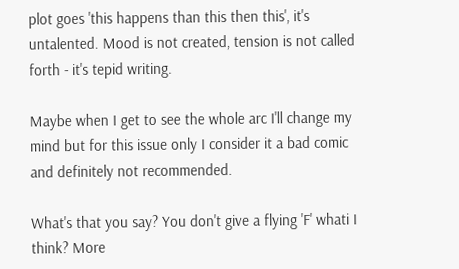plot goes 'this happens than this then this', it's untalented. Mood is not created, tension is not called forth - it's tepid writing.

Maybe when I get to see the whole arc I'll change my mind but for this issue only I consider it a bad comic and definitely not recommended.

What's that you say? You don't give a flying 'F' whati I think? More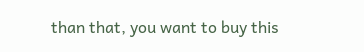than that, you want to buy this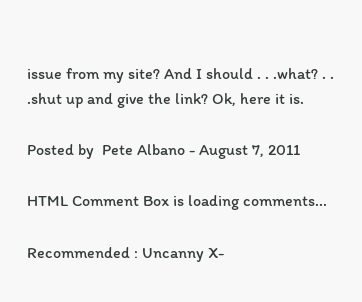issue from my site? And I should . . .what? . . .shut up and give the link? Ok, here it is.

Posted by  Pete Albano - August 7, 2011

HTML Comment Box is loading comments...

Recommended : Uncanny X-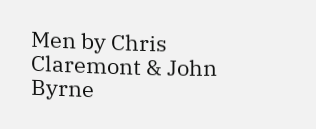Men by Chris Claremont & John Byrne